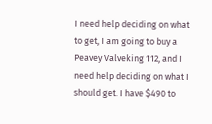I need help deciding on what to get, I am going to buy a Peavey Valveking 112, and I need help deciding on what I should get. I have $490 to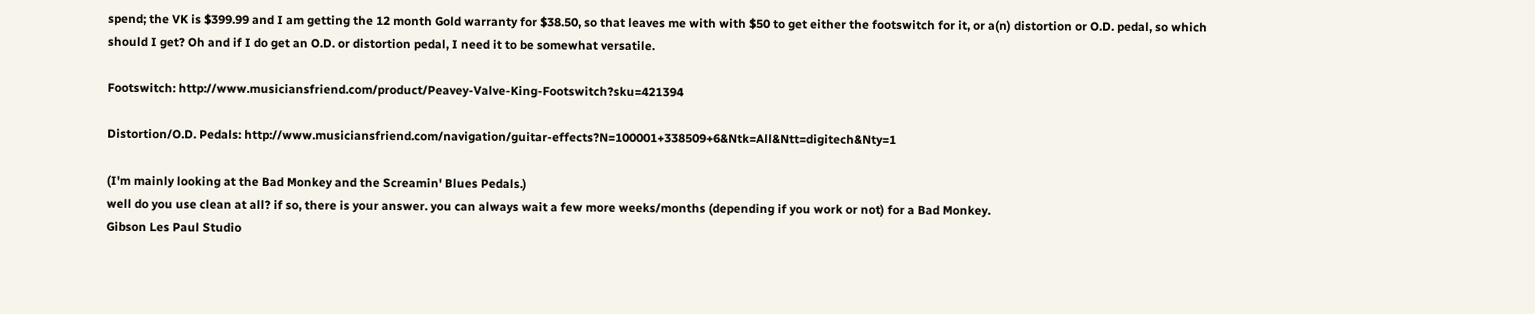spend; the VK is $399.99 and I am getting the 12 month Gold warranty for $38.50, so that leaves me with with $50 to get either the footswitch for it, or a(n) distortion or O.D. pedal, so which should I get? Oh and if I do get an O.D. or distortion pedal, I need it to be somewhat versatile.

Footswitch: http://www.musiciansfriend.com/product/Peavey-Valve-King-Footswitch?sku=421394

Distortion/O.D. Pedals: http://www.musiciansfriend.com/navigation/guitar-effects?N=100001+338509+6&Ntk=All&Ntt=digitech&Nty=1

(I'm mainly looking at the Bad Monkey and the Screamin' Blues Pedals.)
well do you use clean at all? if so, there is your answer. you can always wait a few more weeks/months (depending if you work or not) for a Bad Monkey.
Gibson Les Paul Studio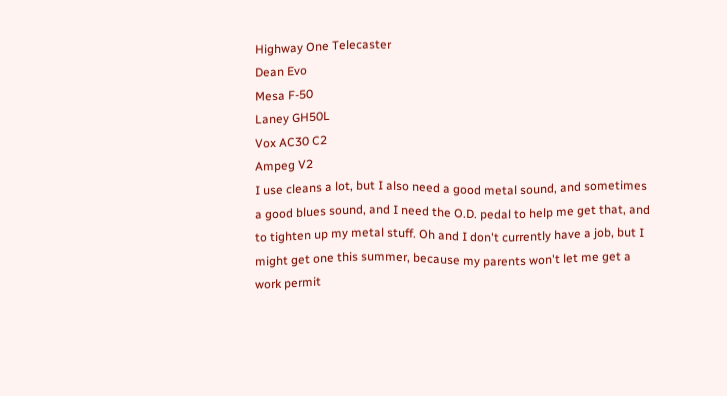Highway One Telecaster
Dean Evo
Mesa F-50
Laney GH50L
Vox AC30 C2
Ampeg V2
I use cleans a lot, but I also need a good metal sound, and sometimes a good blues sound, and I need the O.D. pedal to help me get that, and to tighten up my metal stuff. Oh and I don't currently have a job, but I might get one this summer, because my parents won't let me get a work permit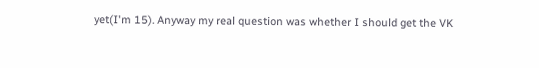yet(I'm 15). Anyway my real question was whether I should get the VK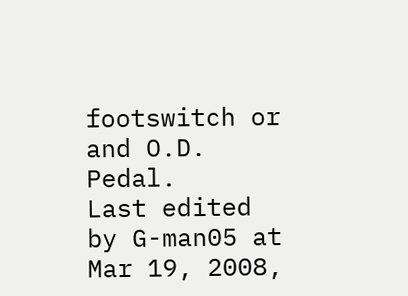footswitch or and O.D. Pedal.
Last edited by G-man05 at Mar 19, 2008,